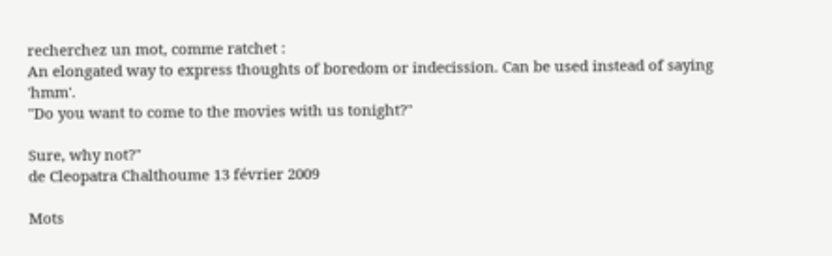recherchez un mot, comme ratchet :
An elongated way to express thoughts of boredom or indecission. Can be used instead of saying 'hmm'.
"Do you want to come to the movies with us tonight?"

Sure, why not?"
de Cleopatra Chalthoume 13 février 2009

Mots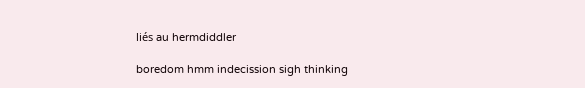liés au hermdiddler

boredom hmm indecission sigh thinking